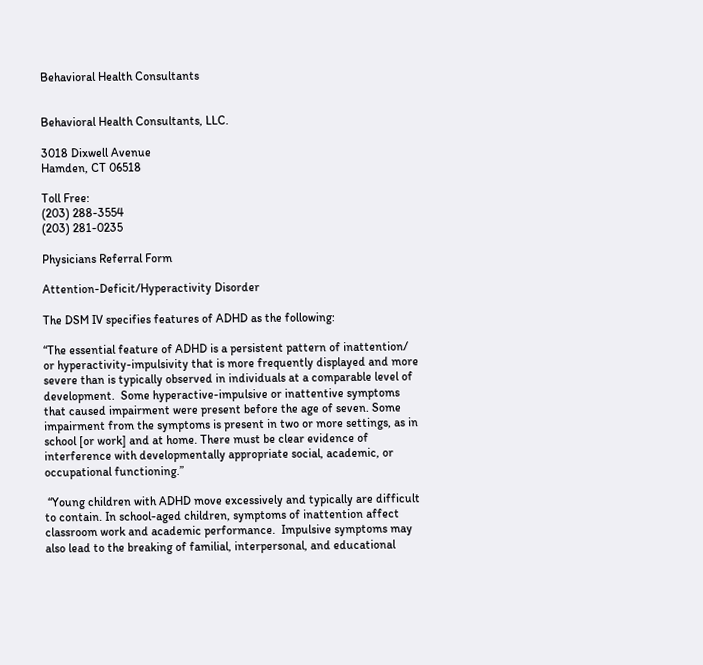Behavioral Health Consultants


Behavioral Health Consultants, LLC.

3018 Dixwell Avenue
Hamden, CT 06518

Toll Free:
(203) 288-3554
(203) 281-0235

Physicians Referral Form

Attention-Deficit/Hyperactivity Disorder

The DSM IV specifies features of ADHD as the following:

“The essential feature of ADHD is a persistent pattern of inattention/ or hyperactivity-impulsivity that is more frequently displayed and more severe than is typically observed in individuals at a comparable level of development.  Some hyperactive-impulsive or inattentive symptoms that caused impairment were present before the age of seven. Some impairment from the symptoms is present in two or more settings, as in school [or work] and at home. There must be clear evidence of interference with developmentally appropriate social, academic, or occupational functioning.”

 “Young children with ADHD move excessively and typically are difficult to contain. In school-aged children, symptoms of inattention affect classroom work and academic performance.  Impulsive symptoms may also lead to the breaking of familial, interpersonal, and educational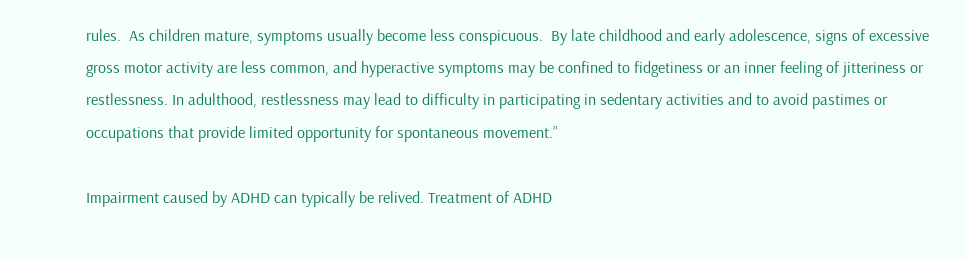rules.  As children mature, symptoms usually become less conspicuous.  By late childhood and early adolescence, signs of excessive gross motor activity are less common, and hyperactive symptoms may be confined to fidgetiness or an inner feeling of jitteriness or restlessness. In adulthood, restlessness may lead to difficulty in participating in sedentary activities and to avoid pastimes or occupations that provide limited opportunity for spontaneous movement.”

Impairment caused by ADHD can typically be relived. Treatment of ADHD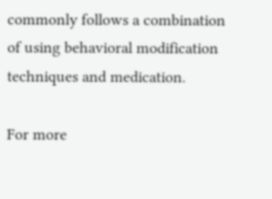commonly follows a combination of using behavioral modification techniques and medication.

For more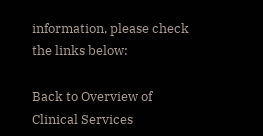information, please check the links below:

Back to Overview of Clinical Services